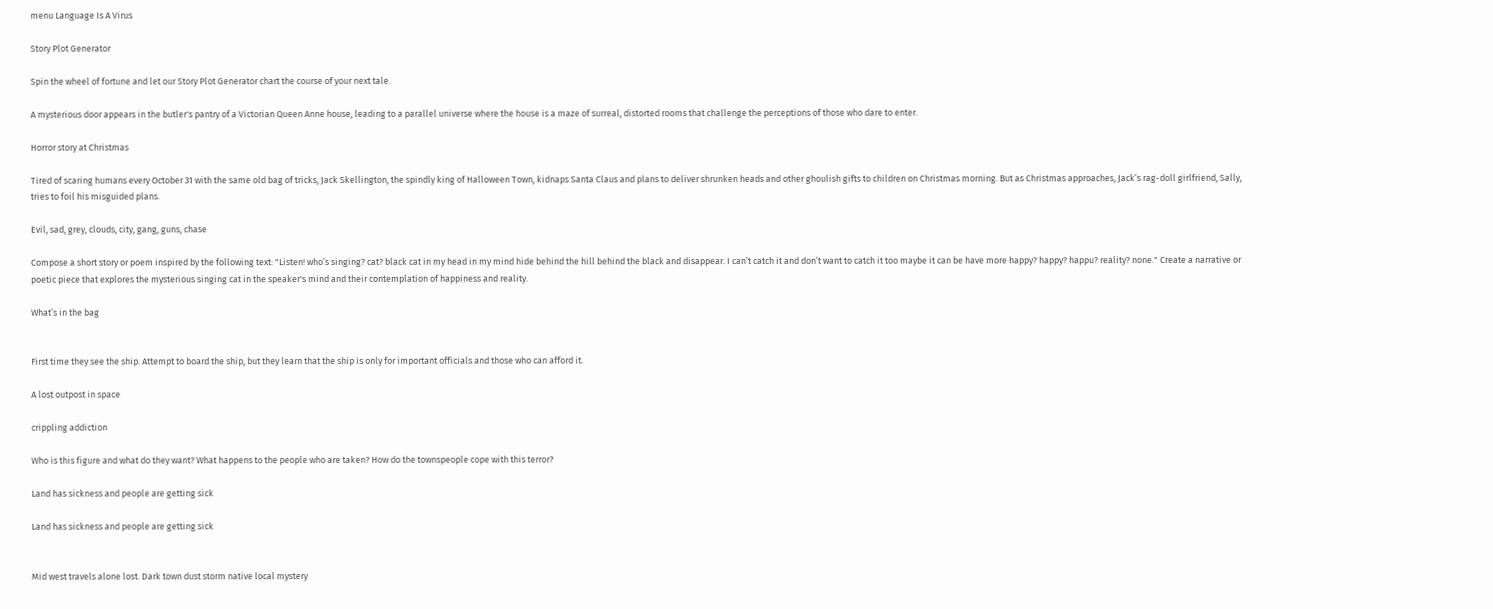menu Language Is A Virus

Story Plot Generator

Spin the wheel of fortune and let our Story Plot Generator chart the course of your next tale.

A mysterious door appears in the butler's pantry of a Victorian Queen Anne house, leading to a parallel universe where the house is a maze of surreal, distorted rooms that challenge the perceptions of those who dare to enter.

Horror story at Christmas

Tired of scaring humans every October 31 with the same old bag of tricks, Jack Skellington, the spindly king of Halloween Town, kidnaps Santa Claus and plans to deliver shrunken heads and other ghoulish gifts to children on Christmas morning. But as Christmas approaches, Jack’s rag-doll girlfriend, Sally, tries to foil his misguided plans.

Evil, sad, grey, clouds, city, gang, guns, chase

Compose a short story or poem inspired by the following text: "Listen! who’s singing? cat? black cat in my head in my mind hide behind the hill behind the black and disappear. I can’t catch it and don’t want to catch it too maybe it can be have more happy? happy? happu? reality? none." Create a narrative or poetic piece that explores the mysterious singing cat in the speaker's mind and their contemplation of happiness and reality.

What’s in the bag


First time they see the ship. Attempt to board the ship, but they learn that the ship is only for important officials and those who can afford it.

A lost outpost in space

crippling addiction

Who is this figure and what do they want? What happens to the people who are taken? How do the townspeople cope with this terror?

Land has sickness and people are getting sick

Land has sickness and people are getting sick


Mid west travels alone lost. Dark town dust storm native local mystery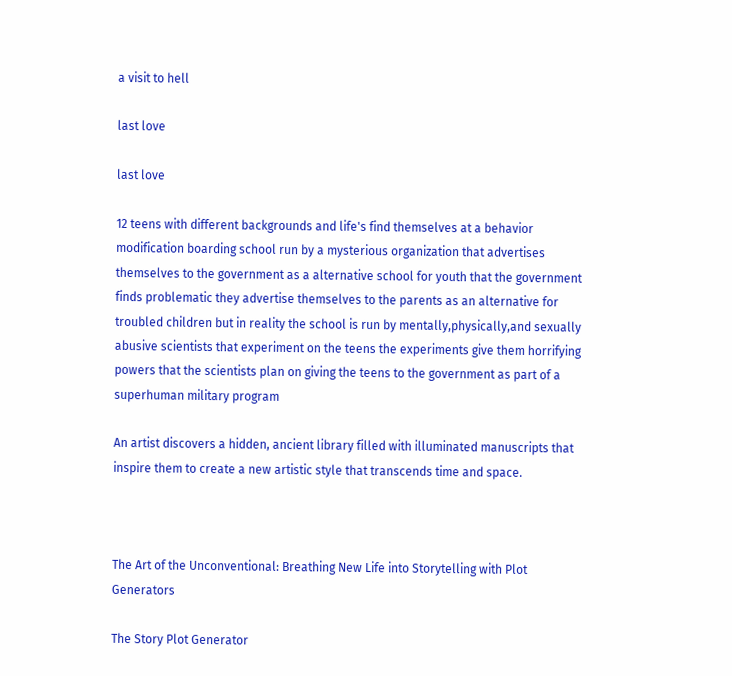a visit to hell

last love

last love

12 teens with different backgrounds and life's find themselves at a behavior modification boarding school run by a mysterious organization that advertises themselves to the government as a alternative school for youth that the government finds problematic they advertise themselves to the parents as an alternative for troubled children but in reality the school is run by mentally,physically,and sexually abusive scientists that experiment on the teens the experiments give them horrifying powers that the scientists plan on giving the teens to the government as part of a superhuman military program

An artist discovers a hidden, ancient library filled with illuminated manuscripts that inspire them to create a new artistic style that transcends time and space.



The Art of the Unconventional: Breathing New Life into Storytelling with Plot Generators

The Story Plot Generator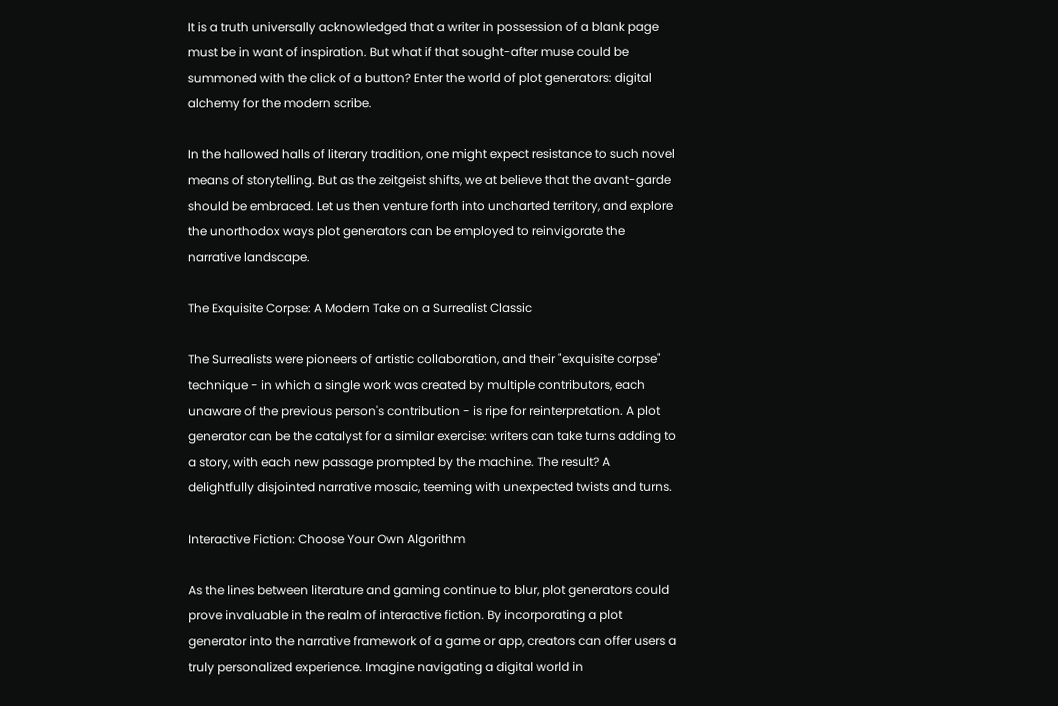It is a truth universally acknowledged that a writer in possession of a blank page must be in want of inspiration. But what if that sought-after muse could be summoned with the click of a button? Enter the world of plot generators: digital alchemy for the modern scribe.

In the hallowed halls of literary tradition, one might expect resistance to such novel means of storytelling. But as the zeitgeist shifts, we at believe that the avant-garde should be embraced. Let us then venture forth into uncharted territory, and explore the unorthodox ways plot generators can be employed to reinvigorate the narrative landscape.

The Exquisite Corpse: A Modern Take on a Surrealist Classic

The Surrealists were pioneers of artistic collaboration, and their "exquisite corpse" technique - in which a single work was created by multiple contributors, each unaware of the previous person's contribution - is ripe for reinterpretation. A plot generator can be the catalyst for a similar exercise: writers can take turns adding to a story, with each new passage prompted by the machine. The result? A delightfully disjointed narrative mosaic, teeming with unexpected twists and turns.

Interactive Fiction: Choose Your Own Algorithm

As the lines between literature and gaming continue to blur, plot generators could prove invaluable in the realm of interactive fiction. By incorporating a plot generator into the narrative framework of a game or app, creators can offer users a truly personalized experience. Imagine navigating a digital world in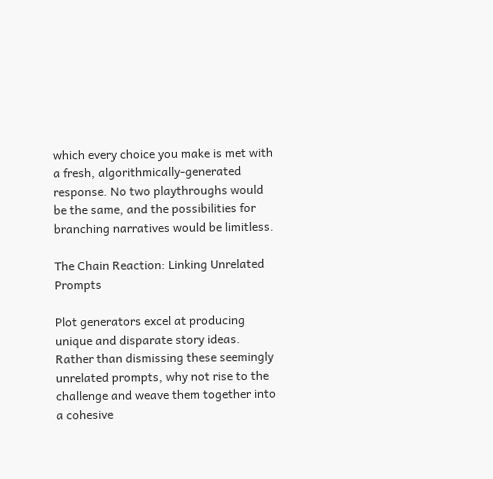which every choice you make is met with a fresh, algorithmically-generated response. No two playthroughs would be the same, and the possibilities for branching narratives would be limitless.

The Chain Reaction: Linking Unrelated Prompts

Plot generators excel at producing unique and disparate story ideas. Rather than dismissing these seemingly unrelated prompts, why not rise to the challenge and weave them together into a cohesive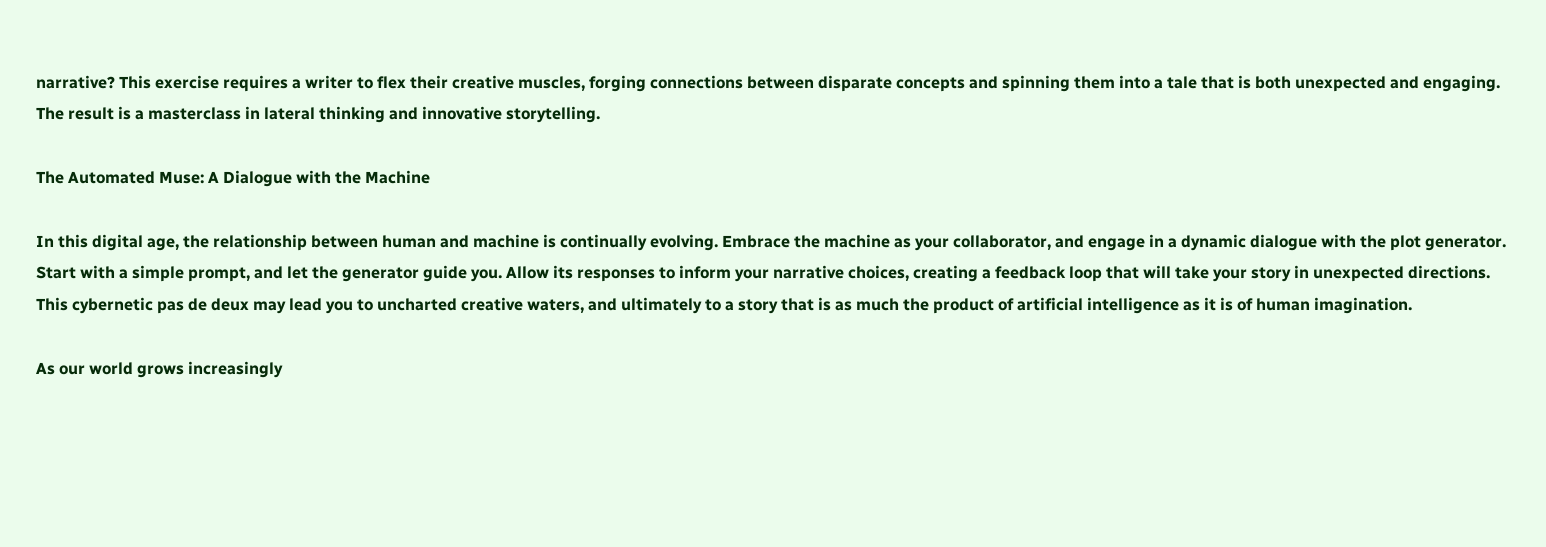narrative? This exercise requires a writer to flex their creative muscles, forging connections between disparate concepts and spinning them into a tale that is both unexpected and engaging. The result is a masterclass in lateral thinking and innovative storytelling.

The Automated Muse: A Dialogue with the Machine

In this digital age, the relationship between human and machine is continually evolving. Embrace the machine as your collaborator, and engage in a dynamic dialogue with the plot generator. Start with a simple prompt, and let the generator guide you. Allow its responses to inform your narrative choices, creating a feedback loop that will take your story in unexpected directions. This cybernetic pas de deux may lead you to uncharted creative waters, and ultimately to a story that is as much the product of artificial intelligence as it is of human imagination.

As our world grows increasingly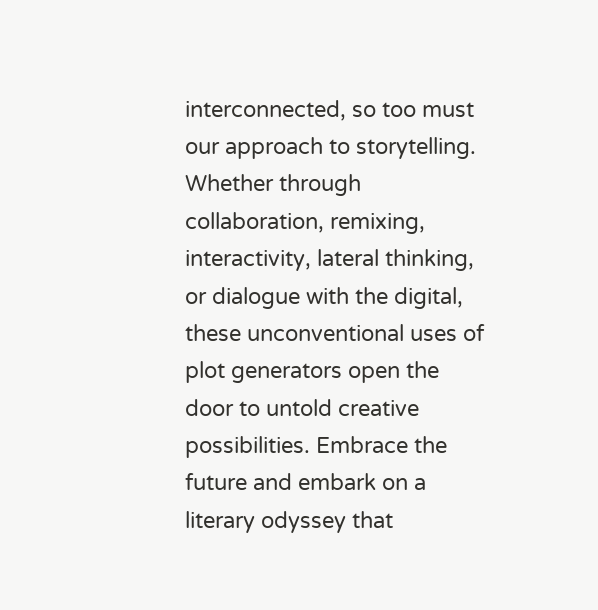interconnected, so too must our approach to storytelling. Whether through collaboration, remixing, interactivity, lateral thinking, or dialogue with the digital, these unconventional uses of plot generators open the door to untold creative possibilities. Embrace the future and embark on a literary odyssey that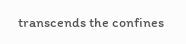transcends the confines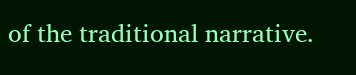of the traditional narrative.